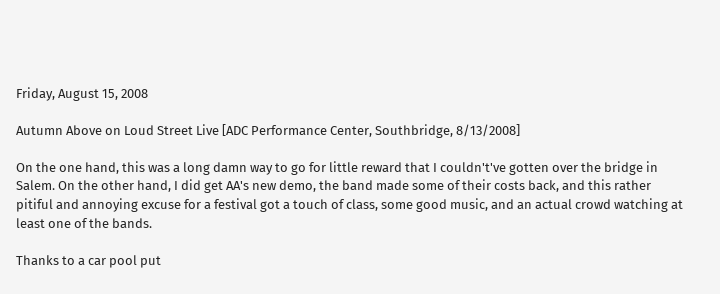Friday, August 15, 2008

Autumn Above on Loud Street Live [ADC Performance Center, Southbridge, 8/13/2008]

On the one hand, this was a long damn way to go for little reward that I couldn't've gotten over the bridge in Salem. On the other hand, I did get AA's new demo, the band made some of their costs back, and this rather pitiful and annoying excuse for a festival got a touch of class, some good music, and an actual crowd watching at least one of the bands.

Thanks to a car pool put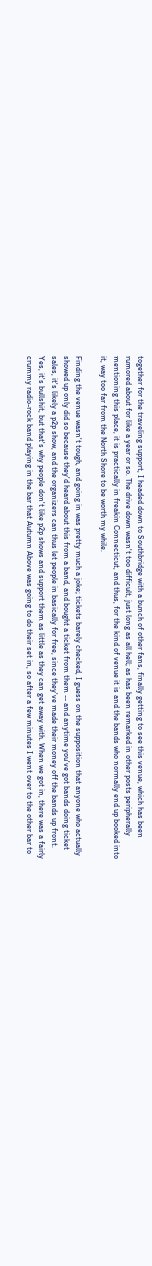together for the traveling support, I headed down to Southbridge with a bunch of other fans, finally getting to see this venue, which has been rumored about for like a year or so. The drive down wasn't too difficult, just long as all hell; as has been remarked in other posts peripherally mentioning this place, it is practically in freakin Connecticut, and thus, for the kind of venue it is and the bands who normally end up booked into it, way too far from the North Shore to be worth my while.

Finding the venue wasn't tough, and going in was pretty much a joke; tickets barely checked, I guess on the supposition that anyone who actually showed up only did so because they'd heard about this from a band, and bought a ticket from them -- and anytime you've got bands doing ticket sales, it's likely a p2p show, and the organizers can thus let people in basically for free, since they've made their money off the bands up front. Yes, it's bullshit, but that's why people don't like p2p shows and support them as little as they can get away with. When we got in, there was a fairly crummy radio-rock band playing in the bar that Autumn Above was going to do their set in, so after a few minutes I went over to the other bar to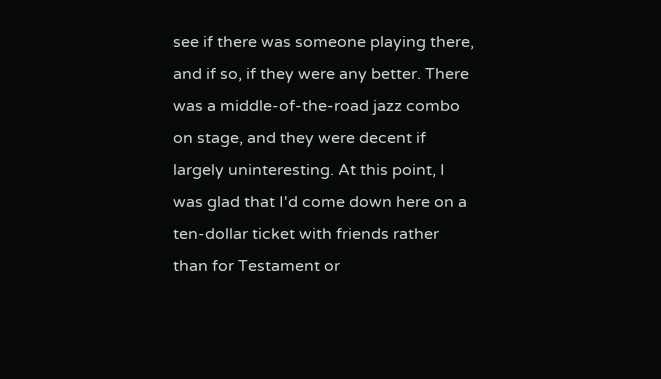see if there was someone playing there, and if so, if they were any better. There was a middle-of-the-road jazz combo on stage, and they were decent if largely uninteresting. At this point, I was glad that I'd come down here on a ten-dollar ticket with friends rather than for Testament or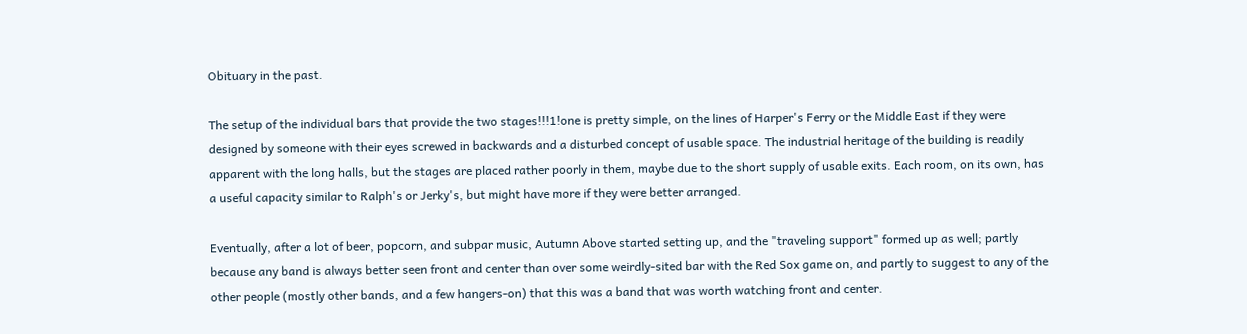Obituary in the past.

The setup of the individual bars that provide the two stages!!!1!one is pretty simple, on the lines of Harper's Ferry or the Middle East if they were designed by someone with their eyes screwed in backwards and a disturbed concept of usable space. The industrial heritage of the building is readily apparent with the long halls, but the stages are placed rather poorly in them, maybe due to the short supply of usable exits. Each room, on its own, has a useful capacity similar to Ralph's or Jerky's, but might have more if they were better arranged.

Eventually, after a lot of beer, popcorn, and subpar music, Autumn Above started setting up, and the "traveling support" formed up as well; partly because any band is always better seen front and center than over some weirdly-sited bar with the Red Sox game on, and partly to suggest to any of the other people (mostly other bands, and a few hangers-on) that this was a band that was worth watching front and center.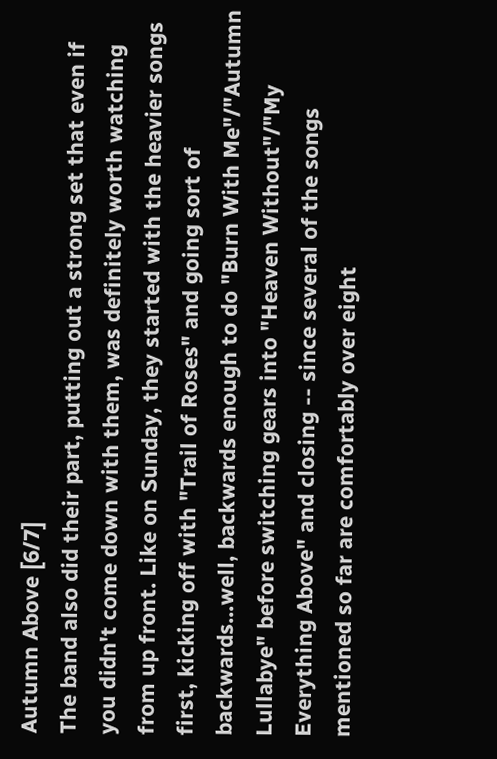Autumn Above [6/7]
The band also did their part, putting out a strong set that even if you didn't come down with them, was definitely worth watching from up front. Like on Sunday, they started with the heavier songs first, kicking off with "Trail of Roses" and going sort of backwards...well, backwards enough to do "Burn With Me"/"Autumn Lullabye" before switching gears into "Heaven Without"/"My Everything Above" and closing -- since several of the songs mentioned so far are comfortably over eight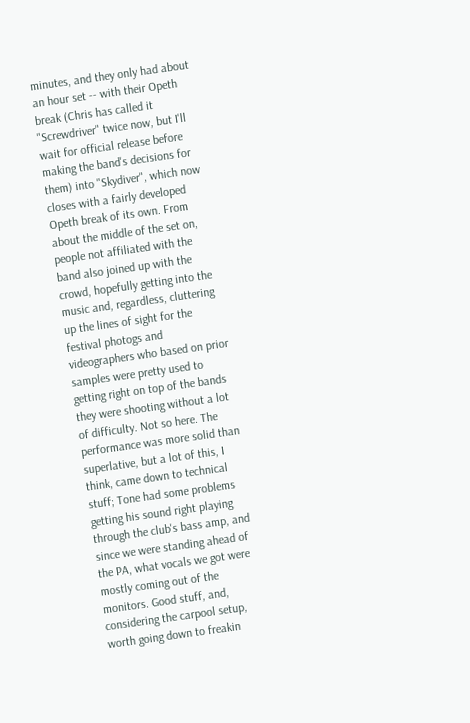minutes, and they only had about an hour set -- with their Opeth break (Chris has called it "Screwdriver" twice now, but I'll wait for official release before making the band's decisions for them) into "Skydiver", which now closes with a fairly developed Opeth break of its own. From about the middle of the set on, people not affiliated with the band also joined up with the crowd, hopefully getting into the music and, regardless, cluttering up the lines of sight for the festival photogs and videographers who based on prior samples were pretty used to getting right on top of the bands they were shooting without a lot of difficulty. Not so here. The performance was more solid than superlative, but a lot of this, I think, came down to technical stuff; Tone had some problems getting his sound right playing through the club's bass amp, and since we were standing ahead of the PA, what vocals we got were mostly coming out of the monitors. Good stuff, and, considering the carpool setup, worth going down to freakin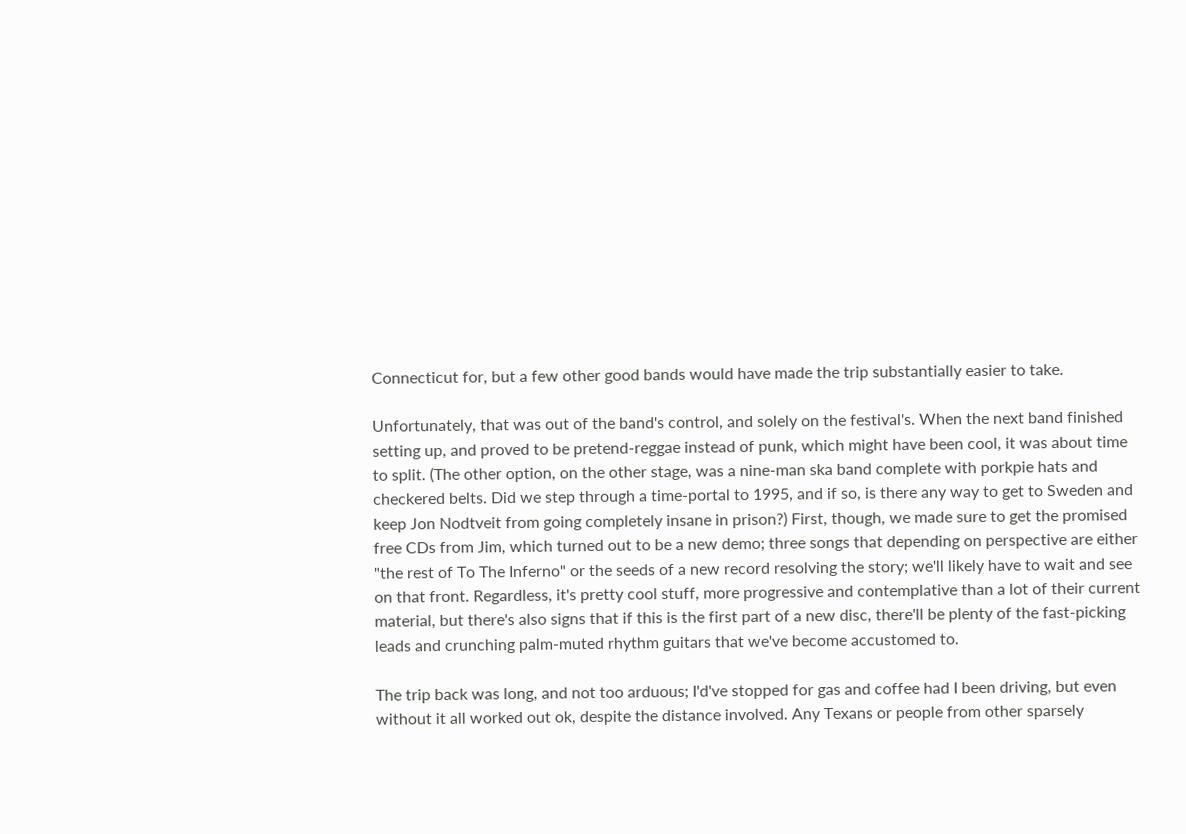Connecticut for, but a few other good bands would have made the trip substantially easier to take.

Unfortunately, that was out of the band's control, and solely on the festival's. When the next band finished setting up, and proved to be pretend-reggae instead of punk, which might have been cool, it was about time to split. (The other option, on the other stage, was a nine-man ska band complete with porkpie hats and checkered belts. Did we step through a time-portal to 1995, and if so, is there any way to get to Sweden and keep Jon Nodtveit from going completely insane in prison?) First, though, we made sure to get the promised free CDs from Jim, which turned out to be a new demo; three songs that depending on perspective are either "the rest of To The Inferno" or the seeds of a new record resolving the story; we'll likely have to wait and see on that front. Regardless, it's pretty cool stuff, more progressive and contemplative than a lot of their current material, but there's also signs that if this is the first part of a new disc, there'll be plenty of the fast-picking leads and crunching palm-muted rhythm guitars that we've become accustomed to.

The trip back was long, and not too arduous; I'd've stopped for gas and coffee had I been driving, but even without it all worked out ok, despite the distance involved. Any Texans or people from other sparsely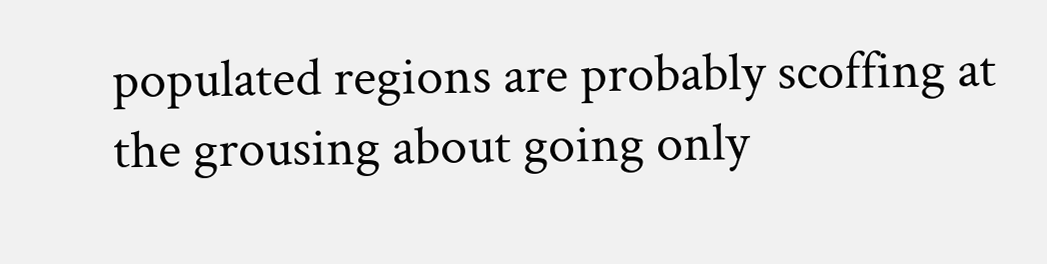populated regions are probably scoffing at the grousing about going only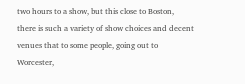two hours to a show, but this close to Boston, there is such a variety of show choices and decent venues that to some people, going out to Worcester,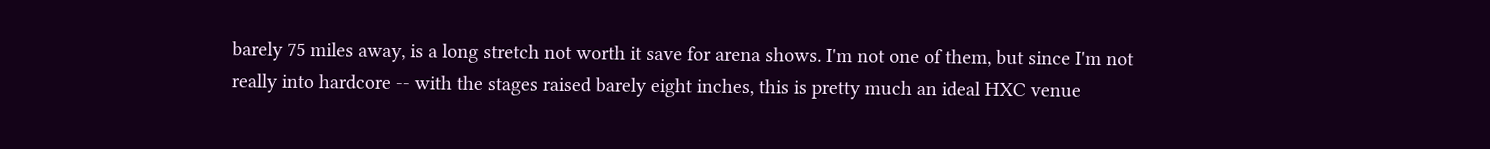barely 75 miles away, is a long stretch not worth it save for arena shows. I'm not one of them, but since I'm not really into hardcore -- with the stages raised barely eight inches, this is pretty much an ideal HXC venue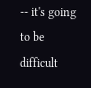-- it's going to be difficult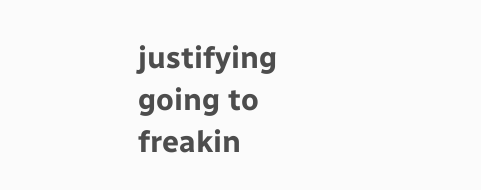justifying going to freakin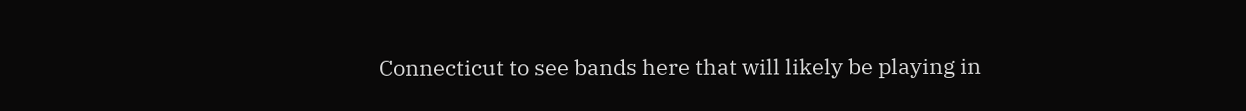Connecticut to see bands here that will likely be playing in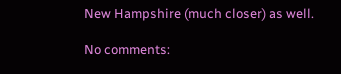New Hampshire (much closer) as well.

No comments: